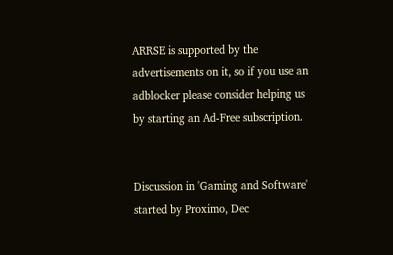ARRSE is supported by the advertisements on it, so if you use an adblocker please consider helping us by starting an Ad-Free subscription.


Discussion in 'Gaming and Software' started by Proximo, Dec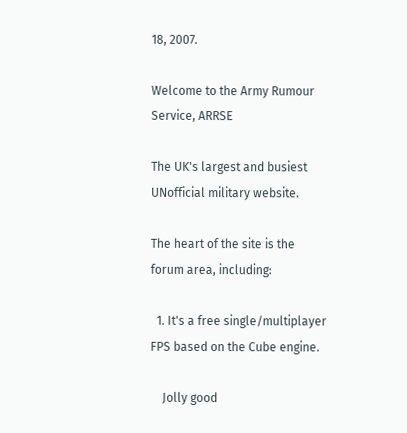18, 2007.

Welcome to the Army Rumour Service, ARRSE

The UK's largest and busiest UNofficial military website.

The heart of the site is the forum area, including:

  1. It's a free single/multiplayer FPS based on the Cube engine.

    Jolly good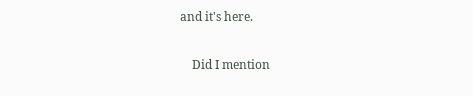and it's here.

    Did I mention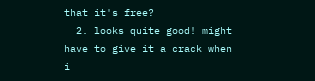that it's free?
  2. looks quite good! might have to give it a crack when i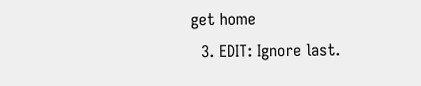get home
  3. EDIT: Ignore last.